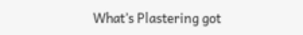What’s Plastering got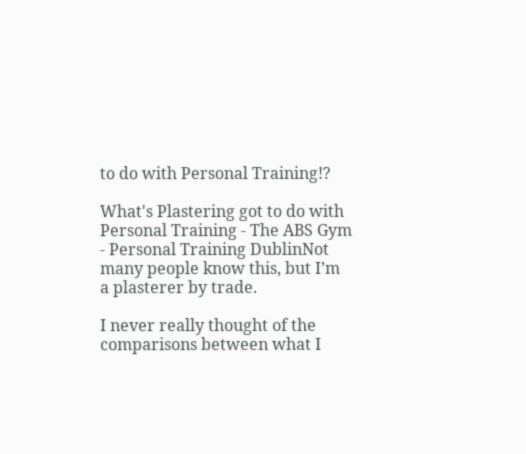to do with Personal Training!?

What's Plastering got to do with Personal Training - The ABS Gym - Personal Training DublinNot many people know this, but I’m a plasterer by trade.

I never really thought of the comparisons between what I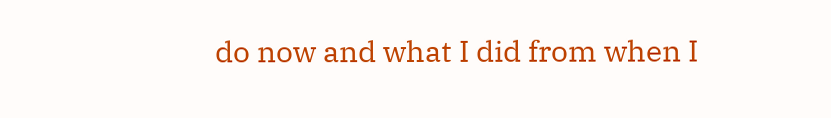do now and what I did from when I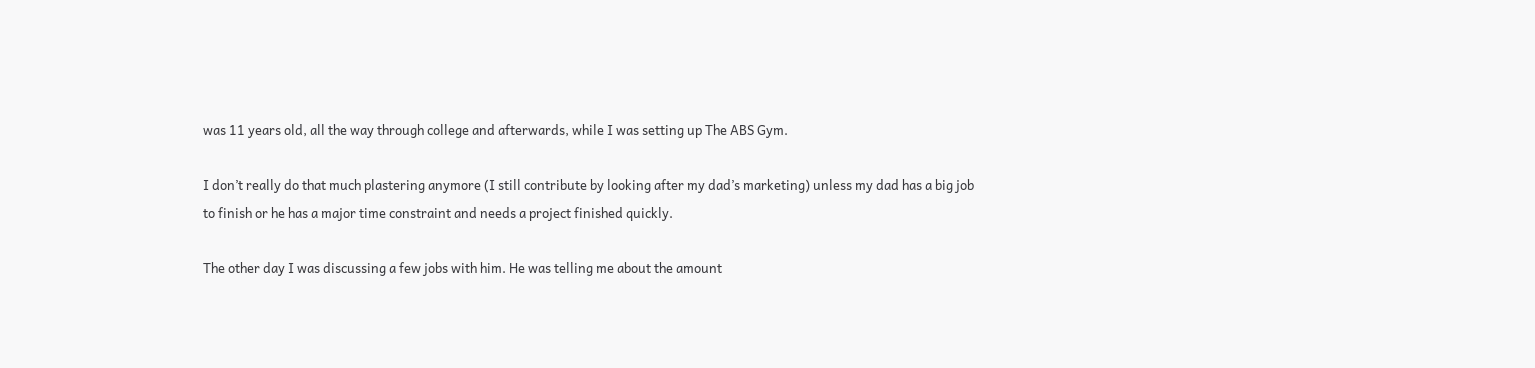was 11 years old, all the way through college and afterwards, while I was setting up The ABS Gym.

I don’t really do that much plastering anymore (I still contribute by looking after my dad’s marketing) unless my dad has a big job to finish or he has a major time constraint and needs a project finished quickly.

The other day I was discussing a few jobs with him. He was telling me about the amount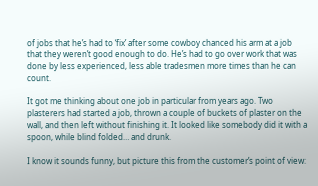of jobs that he’s had to ‘fix’ after some cowboy chanced his arm at a job that they weren’t good enough to do. He’s had to go over work that was done by less experienced, less able tradesmen more times than he can count.

It got me thinking about one job in particular from years ago. Two plasterers had started a job, thrown a couple of buckets of plaster on the wall, and then left without finishing it. It looked like somebody did it with a spoon, while blind folded… and drunk.

I know it sounds funny, but picture this from the customer’s point of view: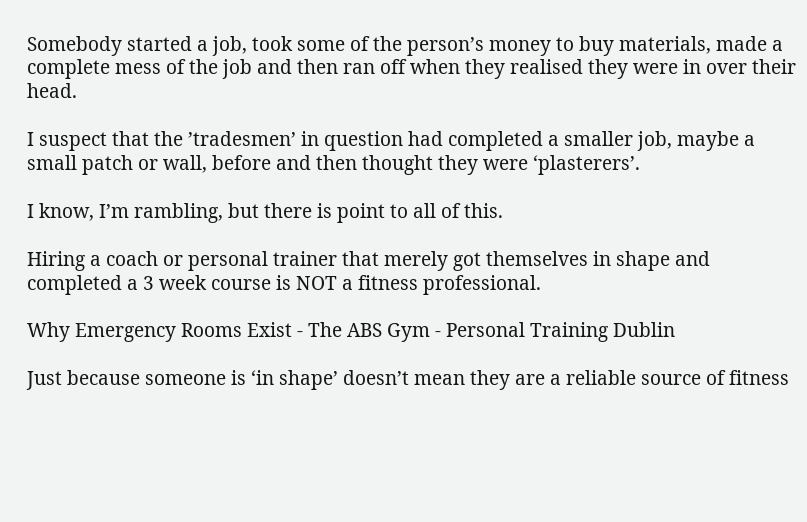Somebody started a job, took some of the person’s money to buy materials, made a complete mess of the job and then ran off when they realised they were in over their head.

I suspect that the ’tradesmen’ in question had completed a smaller job, maybe a small patch or wall, before and then thought they were ‘plasterers’.

I know, I’m rambling, but there is point to all of this.

Hiring a coach or personal trainer that merely got themselves in shape and completed a 3 week course is NOT a fitness professional.

Why Emergency Rooms Exist - The ABS Gym - Personal Training Dublin

Just because someone is ‘in shape’ doesn’t mean they are a reliable source of fitness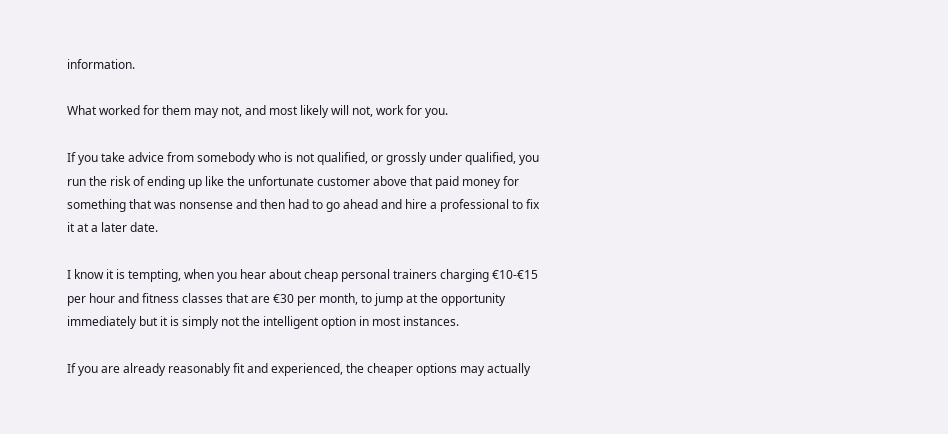information.

What worked for them may not, and most likely will not, work for you.

If you take advice from somebody who is not qualified, or grossly under qualified, you run the risk of ending up like the unfortunate customer above that paid money for something that was nonsense and then had to go ahead and hire a professional to fix it at a later date.

I know it is tempting, when you hear about cheap personal trainers charging €10-€15 per hour and fitness classes that are €30 per month, to jump at the opportunity immediately but it is simply not the intelligent option in most instances.

If you are already reasonably fit and experienced, the cheaper options may actually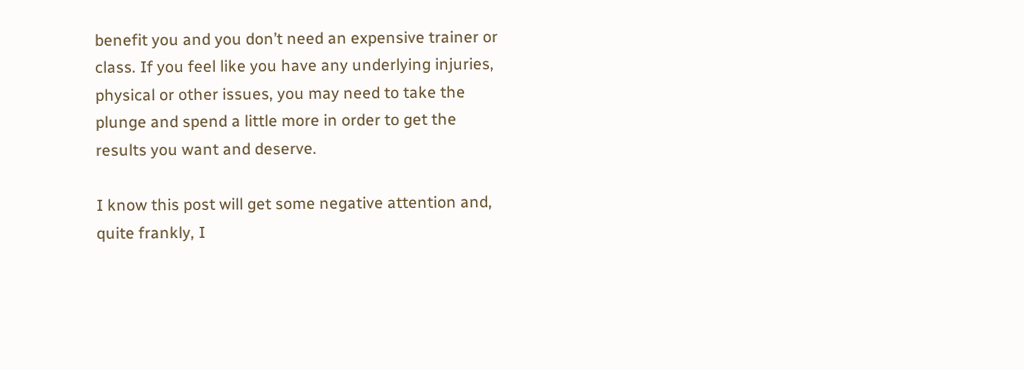benefit you and you don’t need an expensive trainer or class. If you feel like you have any underlying injuries, physical or other issues, you may need to take the plunge and spend a little more in order to get the results you want and deserve.

I know this post will get some negative attention and, quite frankly, I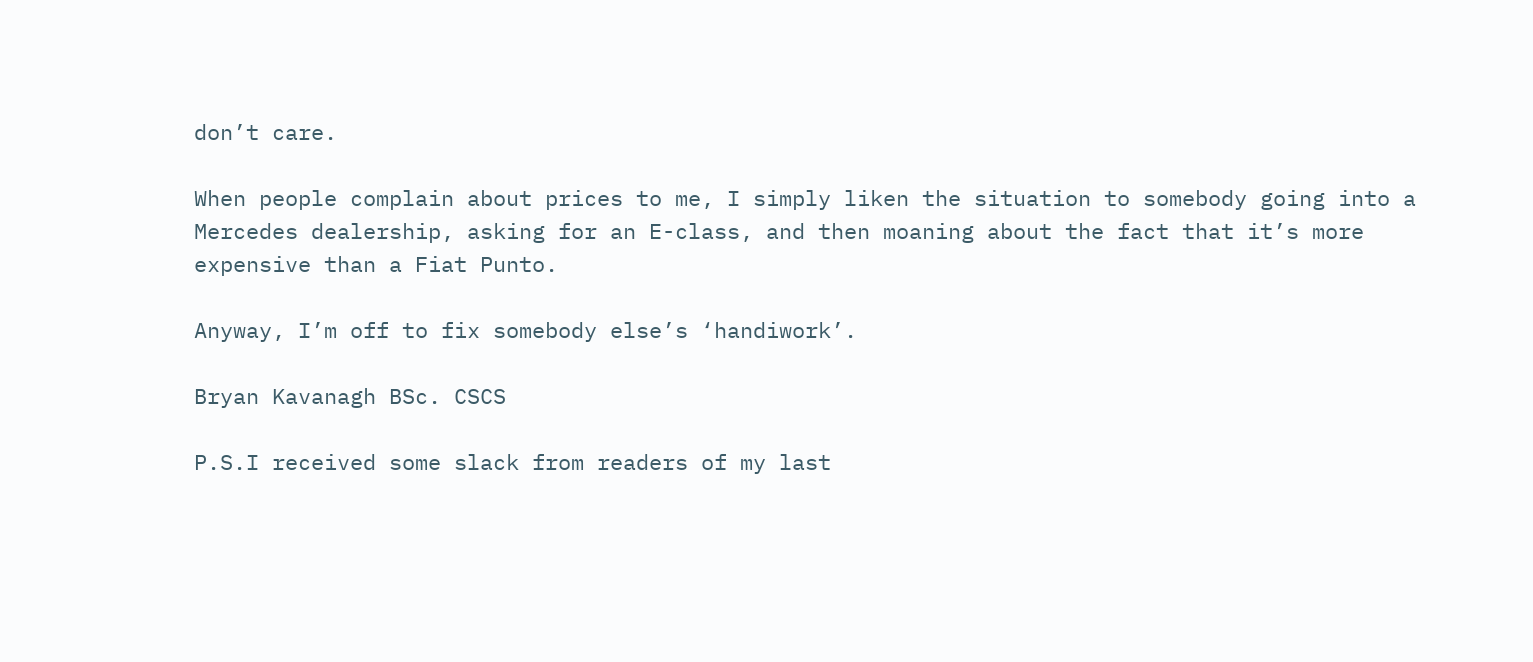don’t care.

When people complain about prices to me, I simply liken the situation to somebody going into a Mercedes dealership, asking for an E-class, and then moaning about the fact that it’s more expensive than a Fiat Punto.

Anyway, I’m off to fix somebody else’s ‘handiwork’.

Bryan Kavanagh BSc. CSCS

P.S.I received some slack from readers of my last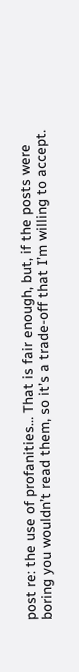post re: the use of profanities… That is fair enough, but, if the posts were boring you wouldn’t read them, so it’s a trade-off that I’m willing to accept.